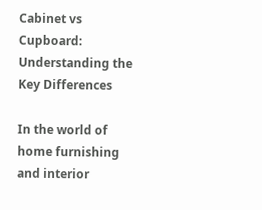Cabinet vs Cupboard: Understanding the Key Differences

In the world of home furnishing and interior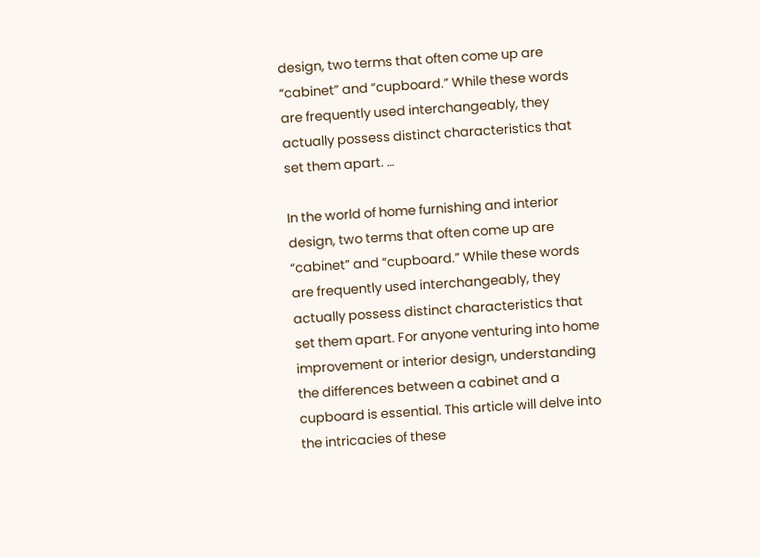design, two terms that often come up are “cabinet” and “cupboard.” While these words are frequently used interchangeably, they actually possess distinct characteristics that set them apart. …

In the world of home furnishing and interior design, two terms that often come up are “cabinet” and “cupboard.” While these words are frequently used interchangeably, they actually possess distinct characteristics that set them apart. For anyone venturing into home improvement or interior design, understanding the differences between a cabinet and a cupboard is essential. This article will delve into the intricacies of these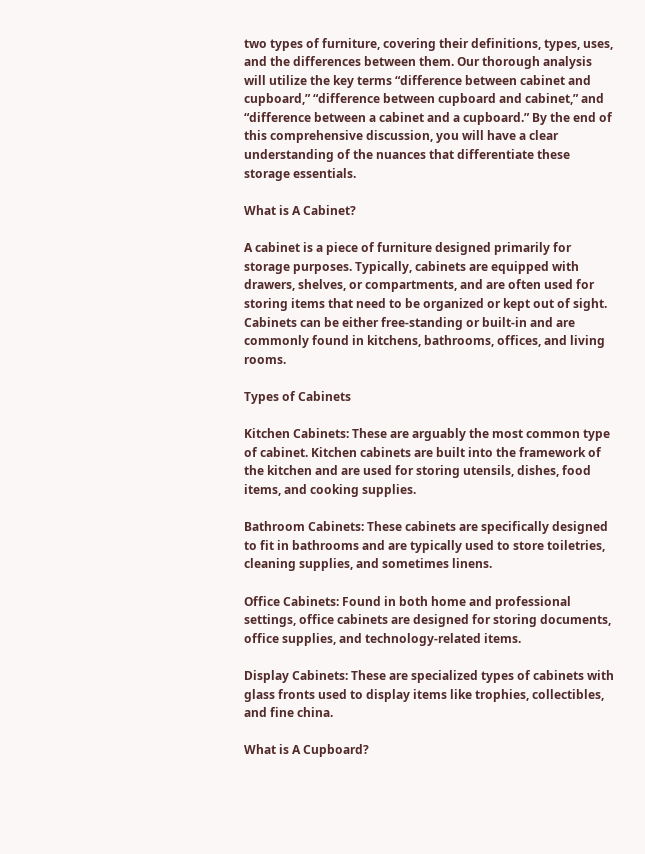two types of furniture, covering their definitions, types, uses, and the differences between them. Our thorough analysis will utilize the key terms “difference between cabinet and cupboard,” “difference between cupboard and cabinet,” and “difference between a cabinet and a cupboard.” By the end of this comprehensive discussion, you will have a clear understanding of the nuances that differentiate these storage essentials.

What is A Cabinet?

A cabinet is a piece of furniture designed primarily for storage purposes. Typically, cabinets are equipped with drawers, shelves, or compartments, and are often used for storing items that need to be organized or kept out of sight. Cabinets can be either free-standing or built-in and are commonly found in kitchens, bathrooms, offices, and living rooms.

Types of Cabinets

Kitchen Cabinets: These are arguably the most common type of cabinet. Kitchen cabinets are built into the framework of the kitchen and are used for storing utensils, dishes, food items, and cooking supplies.

Bathroom Cabinets: These cabinets are specifically designed to fit in bathrooms and are typically used to store toiletries, cleaning supplies, and sometimes linens.

Office Cabinets: Found in both home and professional settings, office cabinets are designed for storing documents, office supplies, and technology-related items.

Display Cabinets: These are specialized types of cabinets with glass fronts used to display items like trophies, collectibles, and fine china.

What is A Cupboard?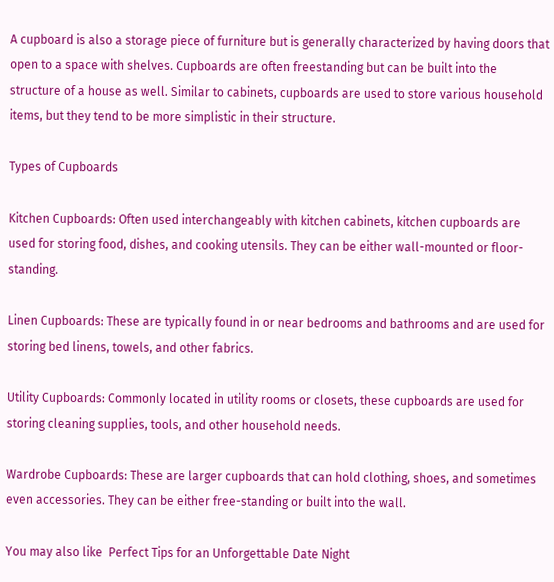A cupboard is also a storage piece of furniture but is generally characterized by having doors that open to a space with shelves. Cupboards are often freestanding but can be built into the structure of a house as well. Similar to cabinets, cupboards are used to store various household items, but they tend to be more simplistic in their structure.

Types of Cupboards

Kitchen Cupboards: Often used interchangeably with kitchen cabinets, kitchen cupboards are used for storing food, dishes, and cooking utensils. They can be either wall-mounted or floor-standing.

Linen Cupboards: These are typically found in or near bedrooms and bathrooms and are used for storing bed linens, towels, and other fabrics.

Utility Cupboards: Commonly located in utility rooms or closets, these cupboards are used for storing cleaning supplies, tools, and other household needs.

Wardrobe Cupboards: These are larger cupboards that can hold clothing, shoes, and sometimes even accessories. They can be either free-standing or built into the wall.

You may also like  Perfect Tips for an Unforgettable Date Night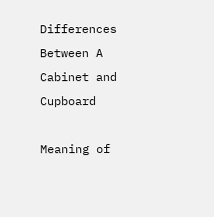Differences Between A Cabinet and Cupboard

Meaning of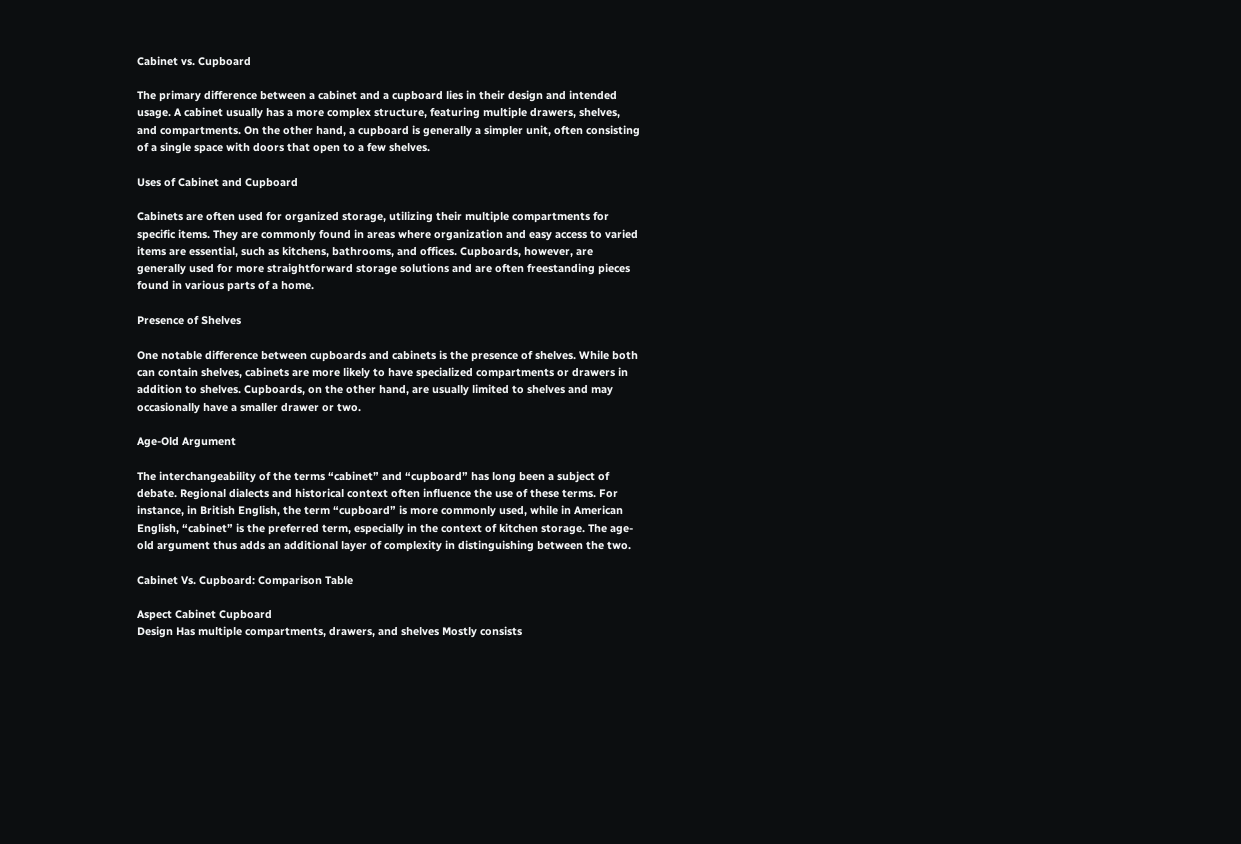Cabinet vs. Cupboard

The primary difference between a cabinet and a cupboard lies in their design and intended usage. A cabinet usually has a more complex structure, featuring multiple drawers, shelves, and compartments. On the other hand, a cupboard is generally a simpler unit, often consisting of a single space with doors that open to a few shelves.

Uses of Cabinet and Cupboard

Cabinets are often used for organized storage, utilizing their multiple compartments for specific items. They are commonly found in areas where organization and easy access to varied items are essential, such as kitchens, bathrooms, and offices. Cupboards, however, are generally used for more straightforward storage solutions and are often freestanding pieces found in various parts of a home.

Presence of Shelves

One notable difference between cupboards and cabinets is the presence of shelves. While both can contain shelves, cabinets are more likely to have specialized compartments or drawers in addition to shelves. Cupboards, on the other hand, are usually limited to shelves and may occasionally have a smaller drawer or two.

Age-Old Argument

The interchangeability of the terms “cabinet” and “cupboard” has long been a subject of debate. Regional dialects and historical context often influence the use of these terms. For instance, in British English, the term “cupboard” is more commonly used, while in American English, “cabinet” is the preferred term, especially in the context of kitchen storage. The age-old argument thus adds an additional layer of complexity in distinguishing between the two.

Cabinet Vs. Cupboard: Comparison Table

Aspect Cabinet Cupboard
Design Has multiple compartments, drawers, and shelves Mostly consists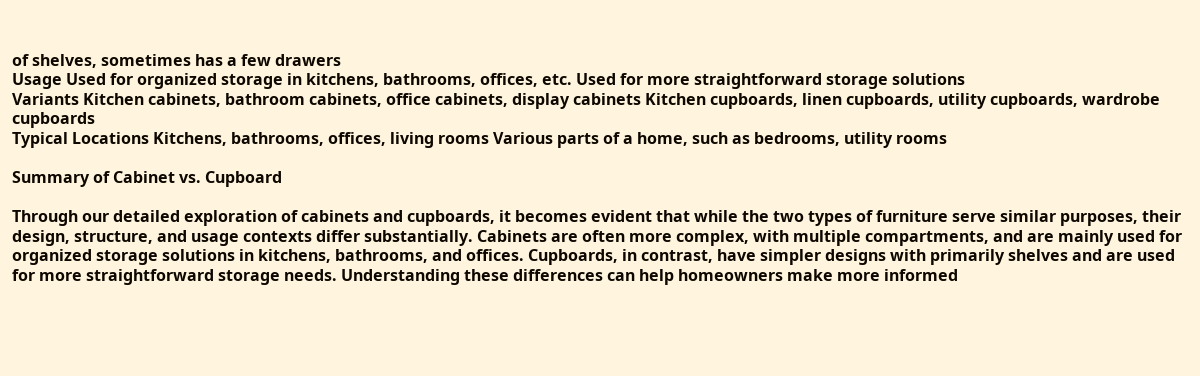of shelves, sometimes has a few drawers
Usage Used for organized storage in kitchens, bathrooms, offices, etc. Used for more straightforward storage solutions
Variants Kitchen cabinets, bathroom cabinets, office cabinets, display cabinets Kitchen cupboards, linen cupboards, utility cupboards, wardrobe cupboards
Typical Locations Kitchens, bathrooms, offices, living rooms Various parts of a home, such as bedrooms, utility rooms

Summary of Cabinet vs. Cupboard

Through our detailed exploration of cabinets and cupboards, it becomes evident that while the two types of furniture serve similar purposes, their design, structure, and usage contexts differ substantially. Cabinets are often more complex, with multiple compartments, and are mainly used for organized storage solutions in kitchens, bathrooms, and offices. Cupboards, in contrast, have simpler designs with primarily shelves and are used for more straightforward storage needs. Understanding these differences can help homeowners make more informed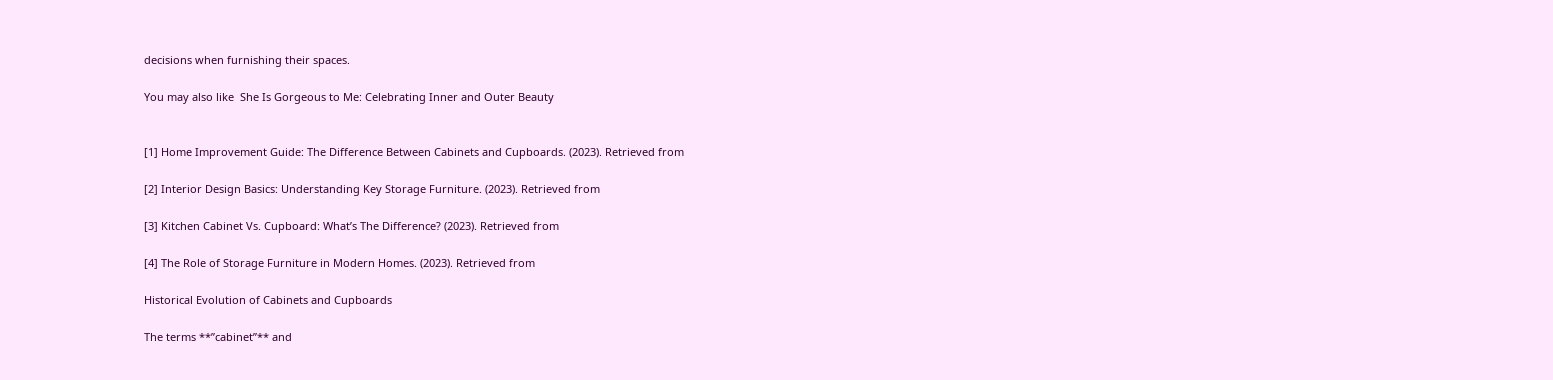decisions when furnishing their spaces.

You may also like  She Is Gorgeous to Me: Celebrating Inner and Outer Beauty


[1] Home Improvement Guide: The Difference Between Cabinets and Cupboards. (2023). Retrieved from

[2] Interior Design Basics: Understanding Key Storage Furniture. (2023). Retrieved from

[3] Kitchen Cabinet Vs. Cupboard: What’s The Difference? (2023). Retrieved from

[4] The Role of Storage Furniture in Modern Homes. (2023). Retrieved from

Historical Evolution of Cabinets and Cupboards

The terms **”cabinet”** and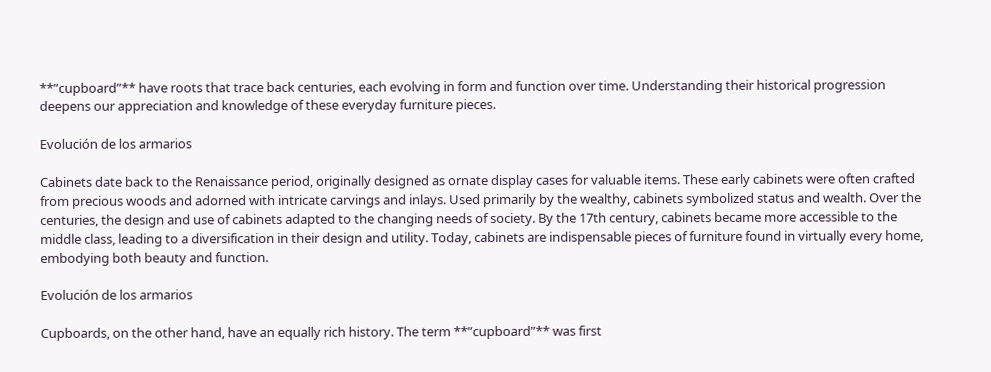**”cupboard”** have roots that trace back centuries, each evolving in form and function over time. Understanding their historical progression deepens our appreciation and knowledge of these everyday furniture pieces.

Evolución de los armarios

Cabinets date back to the Renaissance period, originally designed as ornate display cases for valuable items. These early cabinets were often crafted from precious woods and adorned with intricate carvings and inlays. Used primarily by the wealthy, cabinets symbolized status and wealth. Over the centuries, the design and use of cabinets adapted to the changing needs of society. By the 17th century, cabinets became more accessible to the middle class, leading to a diversification in their design and utility. Today, cabinets are indispensable pieces of furniture found in virtually every home, embodying both beauty and function.

Evolución de los armarios

Cupboards, on the other hand, have an equally rich history. The term **”cupboard”** was first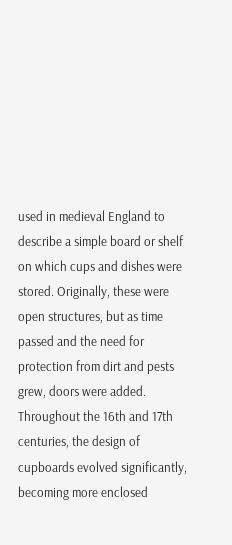used in medieval England to describe a simple board or shelf on which cups and dishes were stored. Originally, these were open structures, but as time passed and the need for protection from dirt and pests grew, doors were added. Throughout the 16th and 17th centuries, the design of cupboards evolved significantly, becoming more enclosed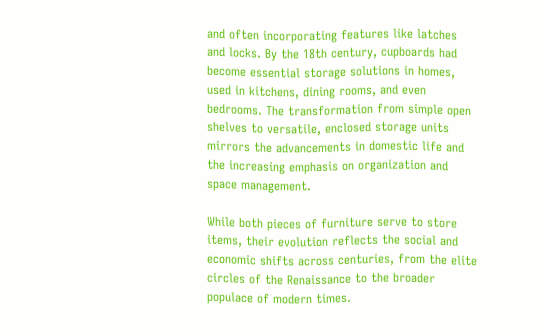and often incorporating features like latches and locks. By the 18th century, cupboards had become essential storage solutions in homes, used in kitchens, dining rooms, and even bedrooms. The transformation from simple open shelves to versatile, enclosed storage units mirrors the advancements in domestic life and the increasing emphasis on organization and space management.

While both pieces of furniture serve to store items, their evolution reflects the social and economic shifts across centuries, from the elite circles of the Renaissance to the broader populace of modern times.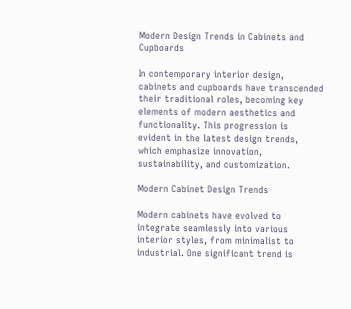Modern Design Trends in Cabinets and Cupboards

In contemporary interior design, cabinets and cupboards have transcended their traditional roles, becoming key elements of modern aesthetics and functionality. This progression is evident in the latest design trends, which emphasize innovation, sustainability, and customization.

Modern Cabinet Design Trends

Modern cabinets have evolved to integrate seamlessly into various interior styles, from minimalist to industrial. One significant trend is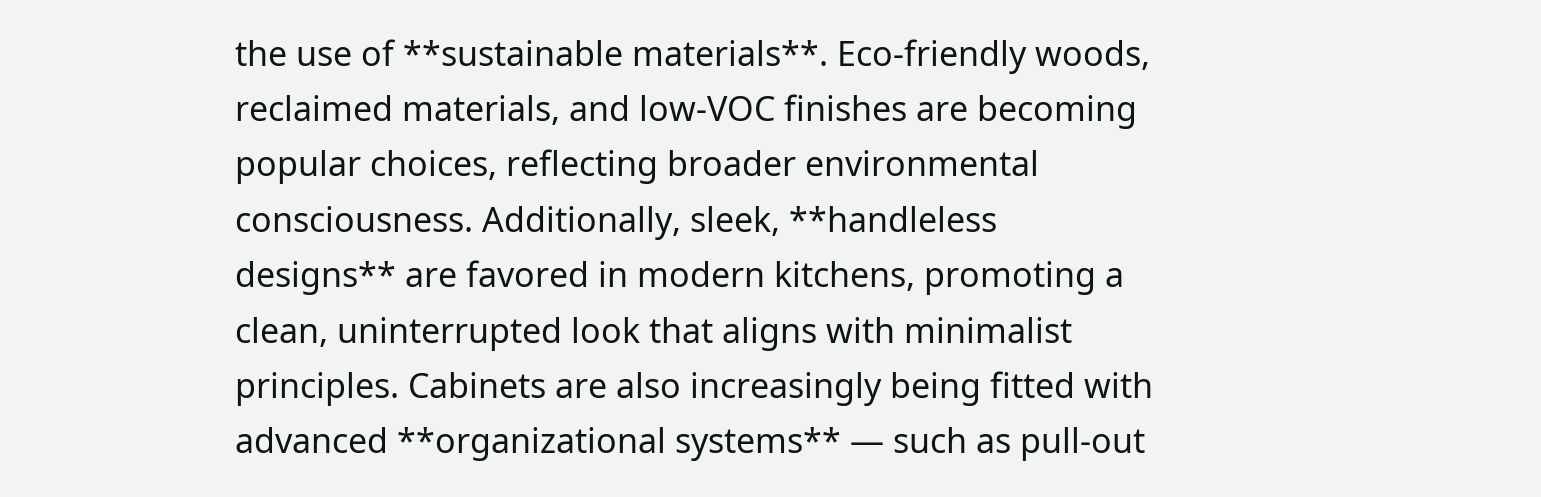the use of **sustainable materials**. Eco-friendly woods, reclaimed materials, and low-VOC finishes are becoming popular choices, reflecting broader environmental consciousness. Additionally, sleek, **handleless designs** are favored in modern kitchens, promoting a clean, uninterrupted look that aligns with minimalist principles. Cabinets are also increasingly being fitted with advanced **organizational systems** — such as pull-out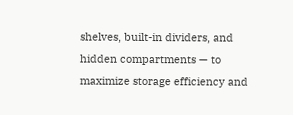shelves, built-in dividers, and hidden compartments — to maximize storage efficiency and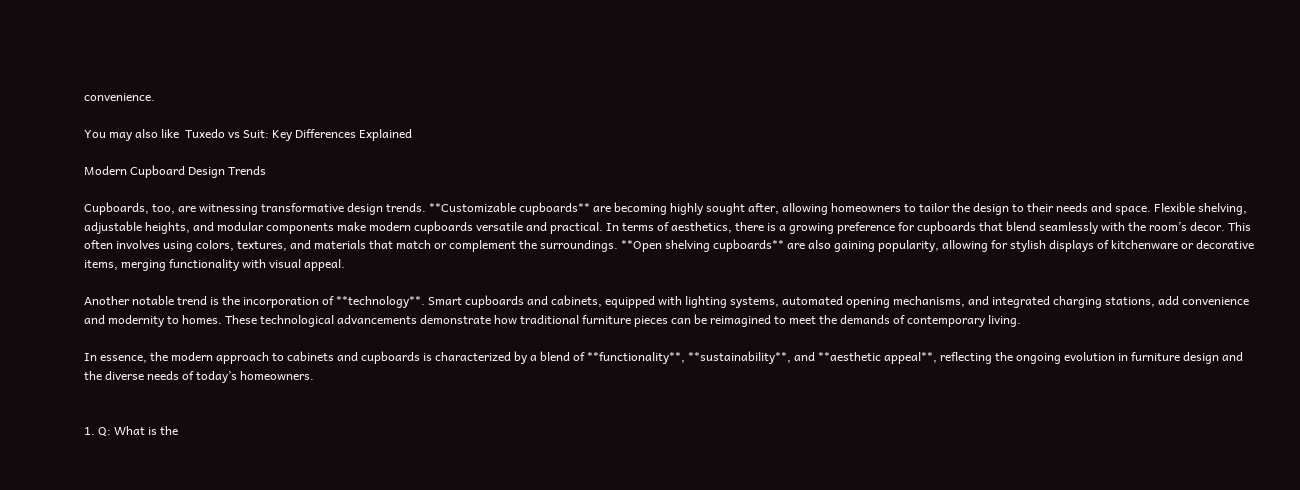convenience.

You may also like  Tuxedo vs Suit: Key Differences Explained

Modern Cupboard Design Trends

Cupboards, too, are witnessing transformative design trends. **Customizable cupboards** are becoming highly sought after, allowing homeowners to tailor the design to their needs and space. Flexible shelving, adjustable heights, and modular components make modern cupboards versatile and practical. In terms of aesthetics, there is a growing preference for cupboards that blend seamlessly with the room’s decor. This often involves using colors, textures, and materials that match or complement the surroundings. **Open shelving cupboards** are also gaining popularity, allowing for stylish displays of kitchenware or decorative items, merging functionality with visual appeal.

Another notable trend is the incorporation of **technology**. Smart cupboards and cabinets, equipped with lighting systems, automated opening mechanisms, and integrated charging stations, add convenience and modernity to homes. These technological advancements demonstrate how traditional furniture pieces can be reimagined to meet the demands of contemporary living.

In essence, the modern approach to cabinets and cupboards is characterized by a blend of **functionality**, **sustainability**, and **aesthetic appeal**, reflecting the ongoing evolution in furniture design and the diverse needs of today’s homeowners.


1. Q: What is the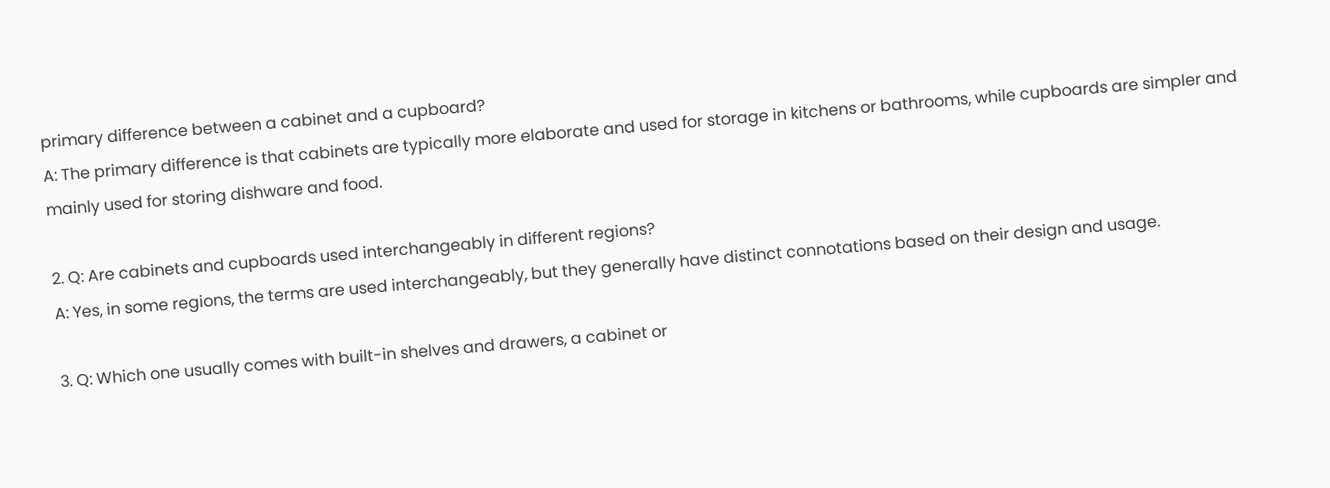primary difference between a cabinet and a cupboard?
A: The primary difference is that cabinets are typically more elaborate and used for storage in kitchens or bathrooms, while cupboards are simpler and mainly used for storing dishware and food.

2. Q: Are cabinets and cupboards used interchangeably in different regions?
A: Yes, in some regions, the terms are used interchangeably, but they generally have distinct connotations based on their design and usage.

3. Q: Which one usually comes with built-in shelves and drawers, a cabinet or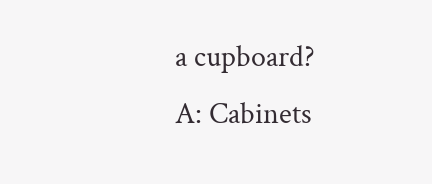a cupboard?
A: Cabinets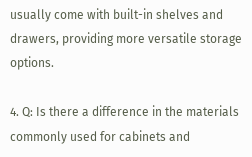usually come with built-in shelves and drawers, providing more versatile storage options.

4. Q: Is there a difference in the materials commonly used for cabinets and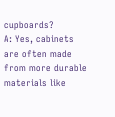cupboards?
A: Yes, cabinets are often made from more durable materials like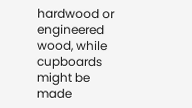hardwood or engineered wood, while cupboards might be made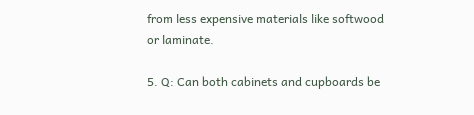from less expensive materials like softwood or laminate.

5. Q: Can both cabinets and cupboards be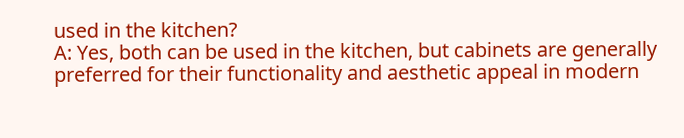used in the kitchen?
A: Yes, both can be used in the kitchen, but cabinets are generally preferred for their functionality and aesthetic appeal in modern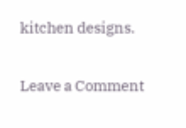kitchen designs.

Leave a Comment